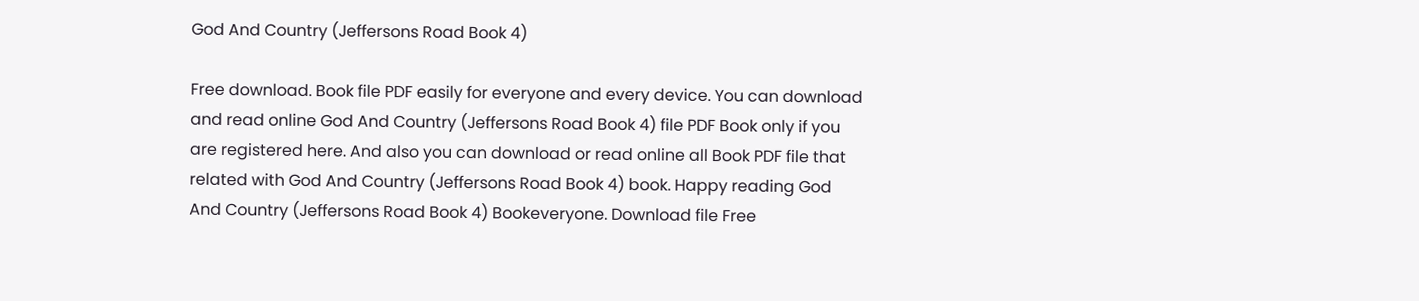God And Country (Jeffersons Road Book 4)

Free download. Book file PDF easily for everyone and every device. You can download and read online God And Country (Jeffersons Road Book 4) file PDF Book only if you are registered here. And also you can download or read online all Book PDF file that related with God And Country (Jeffersons Road Book 4) book. Happy reading God And Country (Jeffersons Road Book 4) Bookeveryone. Download file Free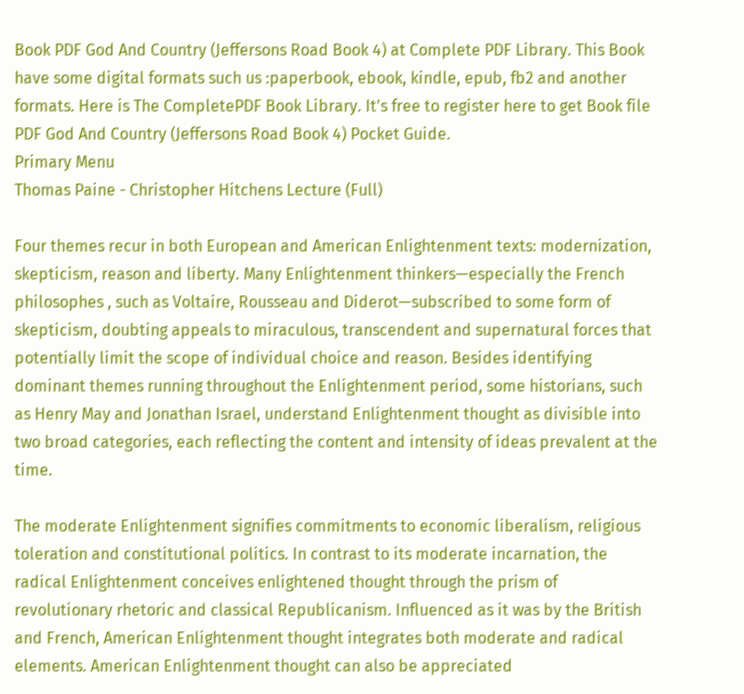Book PDF God And Country (Jeffersons Road Book 4) at Complete PDF Library. This Book have some digital formats such us :paperbook, ebook, kindle, epub, fb2 and another formats. Here is The CompletePDF Book Library. It's free to register here to get Book file PDF God And Country (Jeffersons Road Book 4) Pocket Guide.
Primary Menu
Thomas Paine - Christopher Hitchens Lecture (Full)

Four themes recur in both European and American Enlightenment texts: modernization, skepticism, reason and liberty. Many Enlightenment thinkers—especially the French philosophes , such as Voltaire, Rousseau and Diderot—subscribed to some form of skepticism, doubting appeals to miraculous, transcendent and supernatural forces that potentially limit the scope of individual choice and reason. Besides identifying dominant themes running throughout the Enlightenment period, some historians, such as Henry May and Jonathan Israel, understand Enlightenment thought as divisible into two broad categories, each reflecting the content and intensity of ideas prevalent at the time.

The moderate Enlightenment signifies commitments to economic liberalism, religious toleration and constitutional politics. In contrast to its moderate incarnation, the radical Enlightenment conceives enlightened thought through the prism of revolutionary rhetoric and classical Republicanism. Influenced as it was by the British and French, American Enlightenment thought integrates both moderate and radical elements. American Enlightenment thought can also be appreciated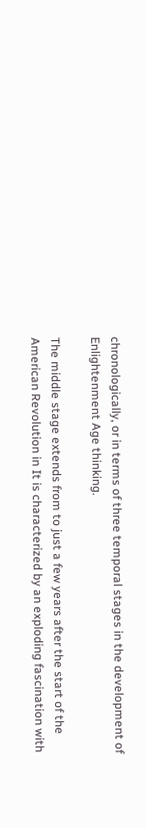chronologically, or in terms of three temporal stages in the development of Enlightenment Age thinking.

The middle stage extends from to just a few years after the start of the American Revolution in It is characterized by an exploding fascination with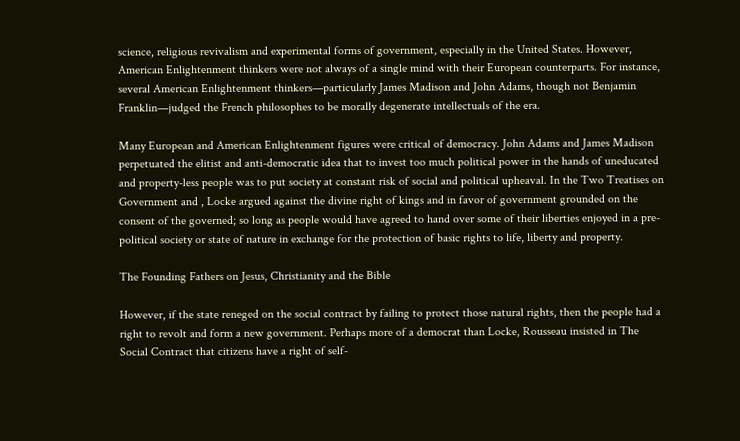science, religious revivalism and experimental forms of government, especially in the United States. However, American Enlightenment thinkers were not always of a single mind with their European counterparts. For instance, several American Enlightenment thinkers—particularly James Madison and John Adams, though not Benjamin Franklin—judged the French philosophes to be morally degenerate intellectuals of the era.

Many European and American Enlightenment figures were critical of democracy. John Adams and James Madison perpetuated the elitist and anti-democratic idea that to invest too much political power in the hands of uneducated and property-less people was to put society at constant risk of social and political upheaval. In the Two Treatises on Government and , Locke argued against the divine right of kings and in favor of government grounded on the consent of the governed; so long as people would have agreed to hand over some of their liberties enjoyed in a pre-political society or state of nature in exchange for the protection of basic rights to life, liberty and property.

The Founding Fathers on Jesus, Christianity and the Bible

However, if the state reneged on the social contract by failing to protect those natural rights, then the people had a right to revolt and form a new government. Perhaps more of a democrat than Locke, Rousseau insisted in The Social Contract that citizens have a right of self-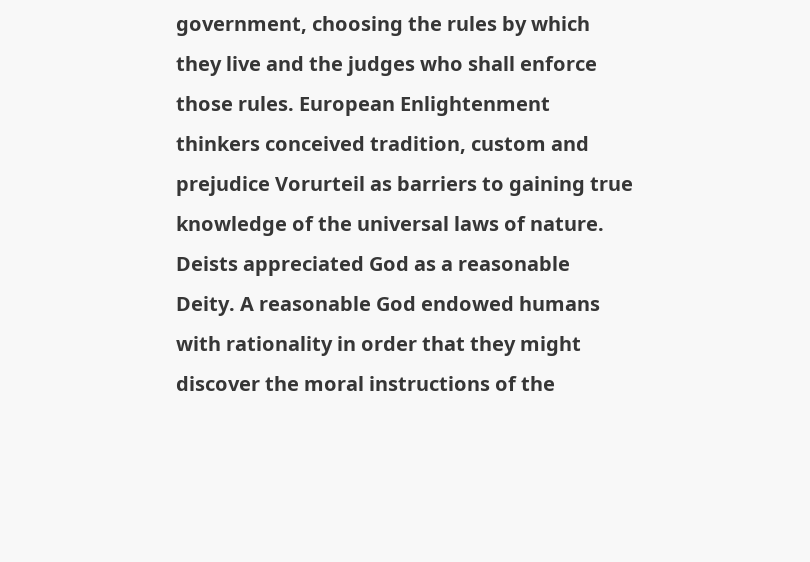government, choosing the rules by which they live and the judges who shall enforce those rules. European Enlightenment thinkers conceived tradition, custom and prejudice Vorurteil as barriers to gaining true knowledge of the universal laws of nature. Deists appreciated God as a reasonable Deity. A reasonable God endowed humans with rationality in order that they might discover the moral instructions of the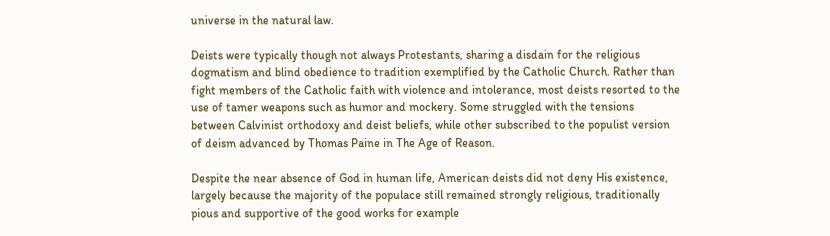universe in the natural law.

Deists were typically though not always Protestants, sharing a disdain for the religious dogmatism and blind obedience to tradition exemplified by the Catholic Church. Rather than fight members of the Catholic faith with violence and intolerance, most deists resorted to the use of tamer weapons such as humor and mockery. Some struggled with the tensions between Calvinist orthodoxy and deist beliefs, while other subscribed to the populist version of deism advanced by Thomas Paine in The Age of Reason.

Despite the near absence of God in human life, American deists did not deny His existence, largely because the majority of the populace still remained strongly religious, traditionally pious and supportive of the good works for example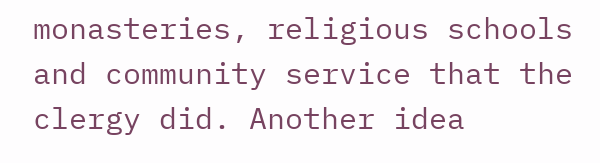monasteries, religious schools and community service that the clergy did. Another idea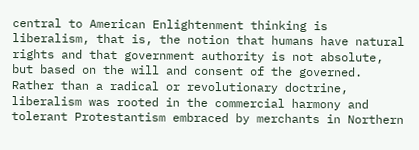central to American Enlightenment thinking is liberalism, that is, the notion that humans have natural rights and that government authority is not absolute, but based on the will and consent of the governed. Rather than a radical or revolutionary doctrine, liberalism was rooted in the commercial harmony and tolerant Protestantism embraced by merchants in Northern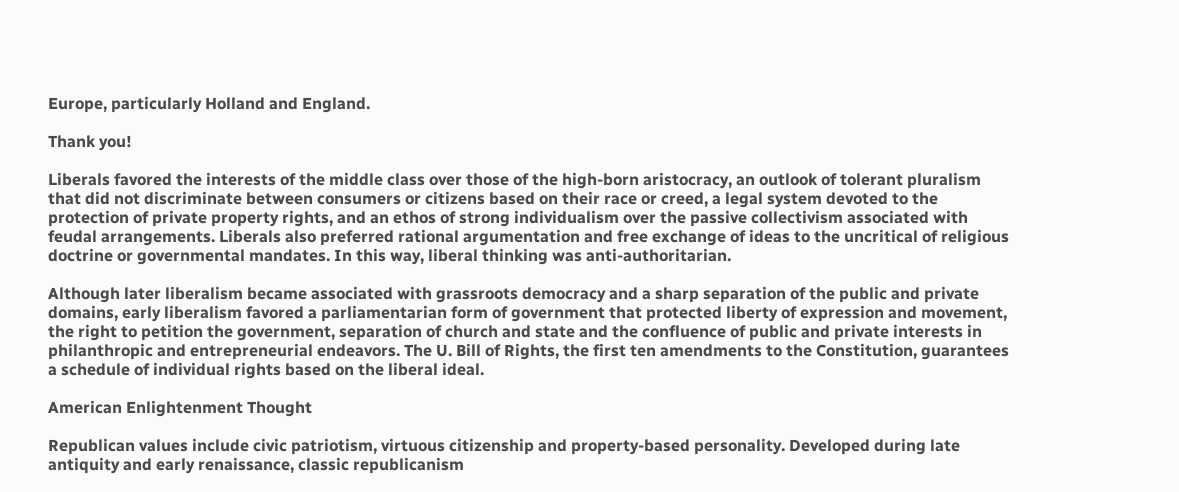Europe, particularly Holland and England.

Thank you!

Liberals favored the interests of the middle class over those of the high-born aristocracy, an outlook of tolerant pluralism that did not discriminate between consumers or citizens based on their race or creed, a legal system devoted to the protection of private property rights, and an ethos of strong individualism over the passive collectivism associated with feudal arrangements. Liberals also preferred rational argumentation and free exchange of ideas to the uncritical of religious doctrine or governmental mandates. In this way, liberal thinking was anti-authoritarian.

Although later liberalism became associated with grassroots democracy and a sharp separation of the public and private domains, early liberalism favored a parliamentarian form of government that protected liberty of expression and movement, the right to petition the government, separation of church and state and the confluence of public and private interests in philanthropic and entrepreneurial endeavors. The U. Bill of Rights, the first ten amendments to the Constitution, guarantees a schedule of individual rights based on the liberal ideal.

American Enlightenment Thought

Republican values include civic patriotism, virtuous citizenship and property-based personality. Developed during late antiquity and early renaissance, classic republicanism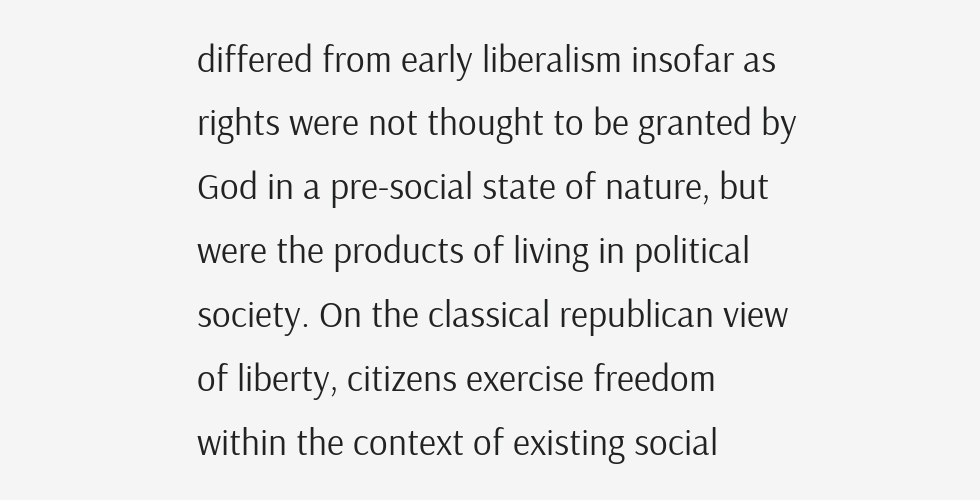differed from early liberalism insofar as rights were not thought to be granted by God in a pre-social state of nature, but were the products of living in political society. On the classical republican view of liberty, citizens exercise freedom within the context of existing social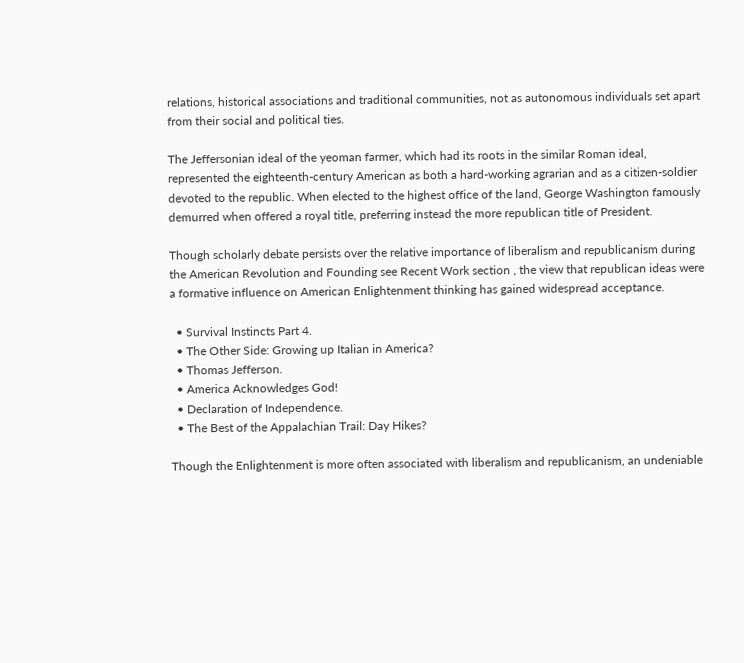relations, historical associations and traditional communities, not as autonomous individuals set apart from their social and political ties.

The Jeffersonian ideal of the yeoman farmer, which had its roots in the similar Roman ideal, represented the eighteenth-century American as both a hard-working agrarian and as a citizen-soldier devoted to the republic. When elected to the highest office of the land, George Washington famously demurred when offered a royal title, preferring instead the more republican title of President.

Though scholarly debate persists over the relative importance of liberalism and republicanism during the American Revolution and Founding see Recent Work section , the view that republican ideas were a formative influence on American Enlightenment thinking has gained widespread acceptance.

  • Survival Instincts Part 4.
  • The Other Side: Growing up Italian in America?
  • Thomas Jefferson.
  • America Acknowledges God!
  • Declaration of Independence.
  • The Best of the Appalachian Trail: Day Hikes?

Though the Enlightenment is more often associated with liberalism and republicanism, an undeniable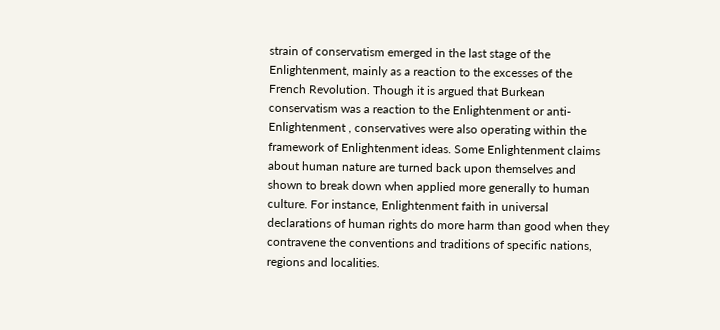strain of conservatism emerged in the last stage of the Enlightenment, mainly as a reaction to the excesses of the French Revolution. Though it is argued that Burkean conservatism was a reaction to the Enlightenment or anti-Enlightenment , conservatives were also operating within the framework of Enlightenment ideas. Some Enlightenment claims about human nature are turned back upon themselves and shown to break down when applied more generally to human culture. For instance, Enlightenment faith in universal declarations of human rights do more harm than good when they contravene the conventions and traditions of specific nations, regions and localities.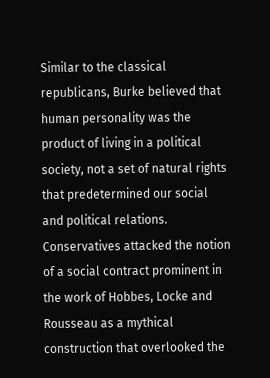Similar to the classical republicans, Burke believed that human personality was the product of living in a political society, not a set of natural rights that predetermined our social and political relations. Conservatives attacked the notion of a social contract prominent in the work of Hobbes, Locke and Rousseau as a mythical construction that overlooked the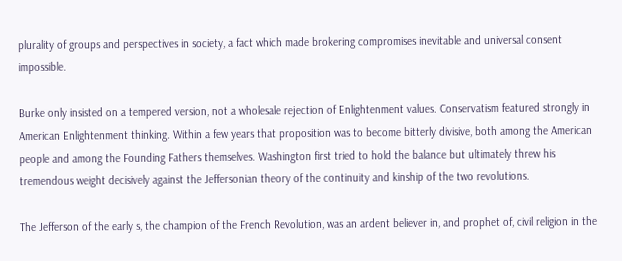plurality of groups and perspectives in society, a fact which made brokering compromises inevitable and universal consent impossible.

Burke only insisted on a tempered version, not a wholesale rejection of Enlightenment values. Conservatism featured strongly in American Enlightenment thinking. Within a few years that proposition was to become bitterly divisive, both among the American people and among the Founding Fathers themselves. Washington first tried to hold the balance but ultimately threw his tremendous weight decisively against the Jeffersonian theory of the continuity and kinship of the two revolutions.

The Jefferson of the early s, the champion of the French Revolution, was an ardent believer in, and prophet of, civil religion in the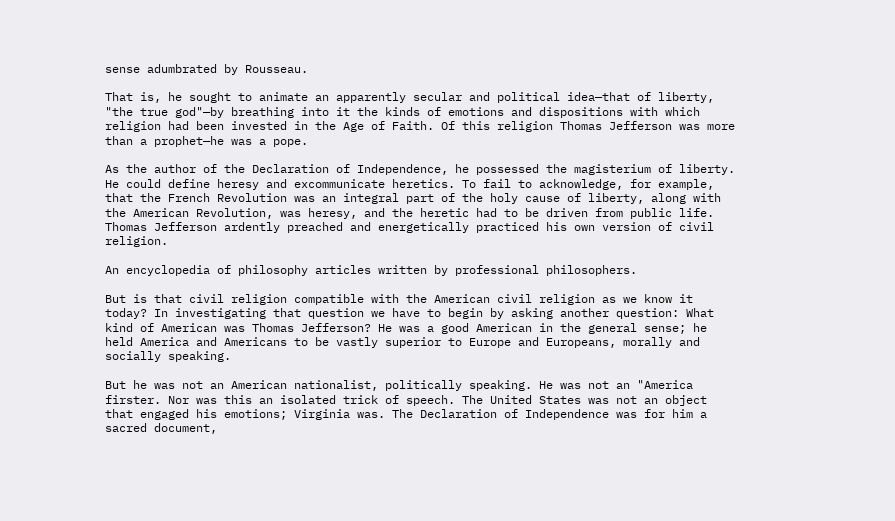sense adumbrated by Rousseau.

That is, he sought to animate an apparently secular and political idea—that of liberty, "the true god"—by breathing into it the kinds of emotions and dispositions with which religion had been invested in the Age of Faith. Of this religion Thomas Jefferson was more than a prophet—he was a pope.

As the author of the Declaration of Independence, he possessed the magisterium of liberty. He could define heresy and excommunicate heretics. To fail to acknowledge, for example, that the French Revolution was an integral part of the holy cause of liberty, along with the American Revolution, was heresy, and the heretic had to be driven from public life. Thomas Jefferson ardently preached and energetically practiced his own version of civil religion.

An encyclopedia of philosophy articles written by professional philosophers.

But is that civil religion compatible with the American civil religion as we know it today? In investigating that question we have to begin by asking another question: What kind of American was Thomas Jefferson? He was a good American in the general sense; he held America and Americans to be vastly superior to Europe and Europeans, morally and socially speaking.

But he was not an American nationalist, politically speaking. He was not an "America firster. Nor was this an isolated trick of speech. The United States was not an object that engaged his emotions; Virginia was. The Declaration of Independence was for him a sacred document,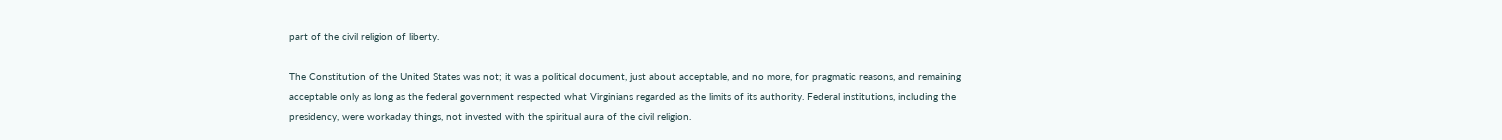part of the civil religion of liberty.

The Constitution of the United States was not; it was a political document, just about acceptable, and no more, for pragmatic reasons, and remaining acceptable only as long as the federal government respected what Virginians regarded as the limits of its authority. Federal institutions, including the presidency, were workaday things, not invested with the spiritual aura of the civil religion.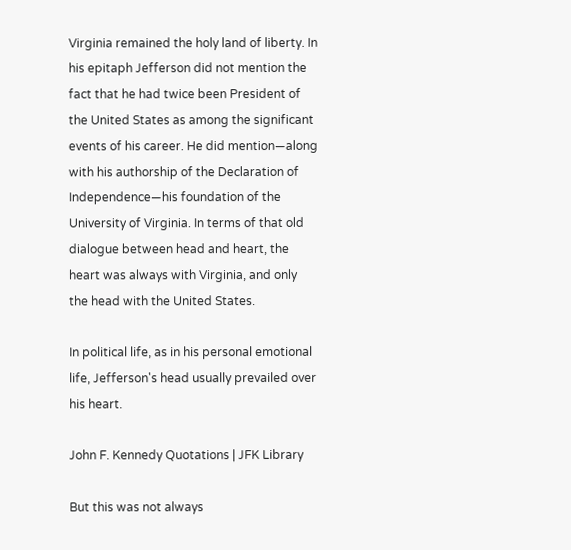Virginia remained the holy land of liberty. In his epitaph Jefferson did not mention the fact that he had twice been President of the United States as among the significant events of his career. He did mention—along with his authorship of the Declaration of Independence—his foundation of the University of Virginia. In terms of that old dialogue between head and heart, the heart was always with Virginia, and only the head with the United States.

In political life, as in his personal emotional life, Jefferson's head usually prevailed over his heart.

John F. Kennedy Quotations | JFK Library

But this was not always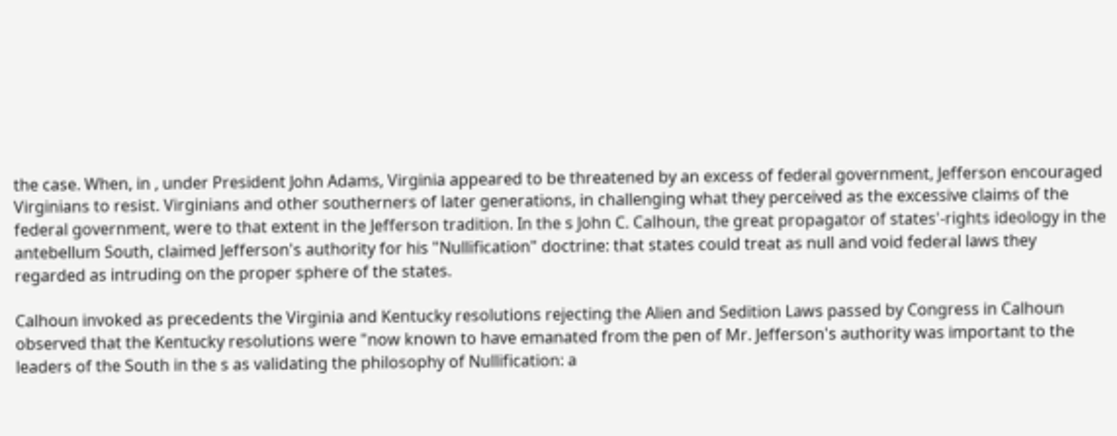the case. When, in , under President John Adams, Virginia appeared to be threatened by an excess of federal government, Jefferson encouraged Virginians to resist. Virginians and other southerners of later generations, in challenging what they perceived as the excessive claims of the federal government, were to that extent in the Jefferson tradition. In the s John C. Calhoun, the great propagator of states'-rights ideology in the antebellum South, claimed Jefferson's authority for his "Nullification" doctrine: that states could treat as null and void federal laws they regarded as intruding on the proper sphere of the states.

Calhoun invoked as precedents the Virginia and Kentucky resolutions rejecting the Alien and Sedition Laws passed by Congress in Calhoun observed that the Kentucky resolutions were "now known to have emanated from the pen of Mr. Jefferson's authority was important to the leaders of the South in the s as validating the philosophy of Nullification: a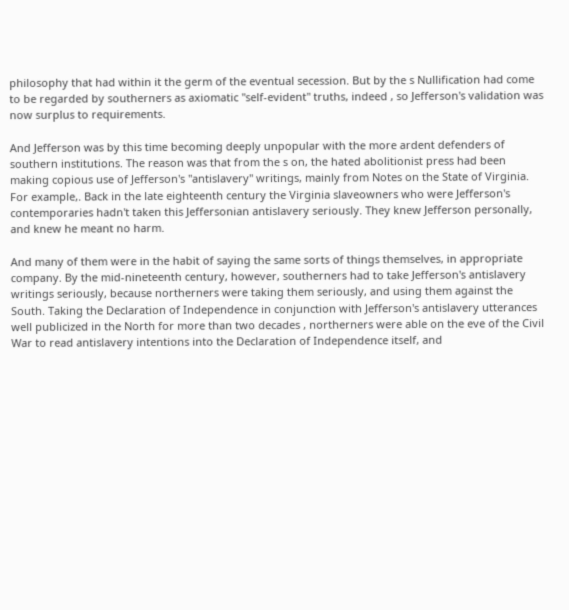philosophy that had within it the germ of the eventual secession. But by the s Nullification had come to be regarded by southerners as axiomatic "self-evident" truths, indeed , so Jefferson's validation was now surplus to requirements.

And Jefferson was by this time becoming deeply unpopular with the more ardent defenders of southern institutions. The reason was that from the s on, the hated abolitionist press had been making copious use of Jefferson's "antislavery" writings, mainly from Notes on the State of Virginia. For example,. Back in the late eighteenth century the Virginia slaveowners who were Jefferson's contemporaries hadn't taken this Jeffersonian antislavery seriously. They knew Jefferson personally, and knew he meant no harm.

And many of them were in the habit of saying the same sorts of things themselves, in appropriate company. By the mid-nineteenth century, however, southerners had to take Jefferson's antislavery writings seriously, because northerners were taking them seriously, and using them against the South. Taking the Declaration of Independence in conjunction with Jefferson's antislavery utterances well publicized in the North for more than two decades , northerners were able on the eve of the Civil War to read antislavery intentions into the Declaration of Independence itself, and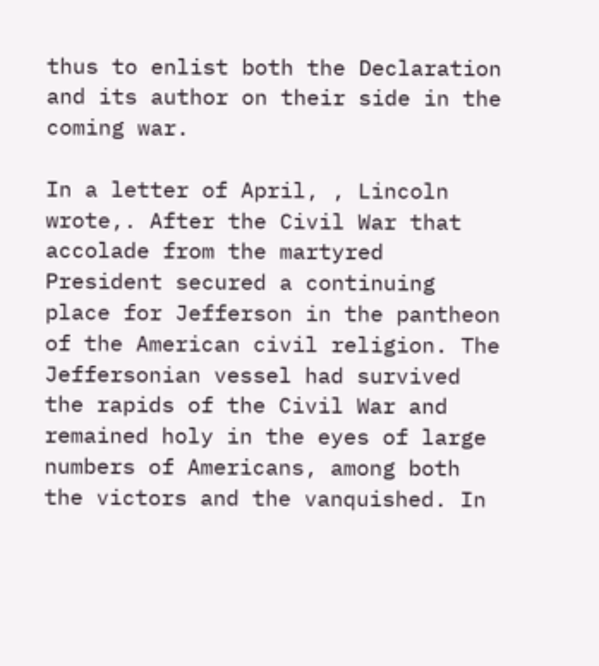thus to enlist both the Declaration and its author on their side in the coming war.

In a letter of April, , Lincoln wrote,. After the Civil War that accolade from the martyred President secured a continuing place for Jefferson in the pantheon of the American civil religion. The Jeffersonian vessel had survived the rapids of the Civil War and remained holy in the eyes of large numbers of Americans, among both the victors and the vanquished. In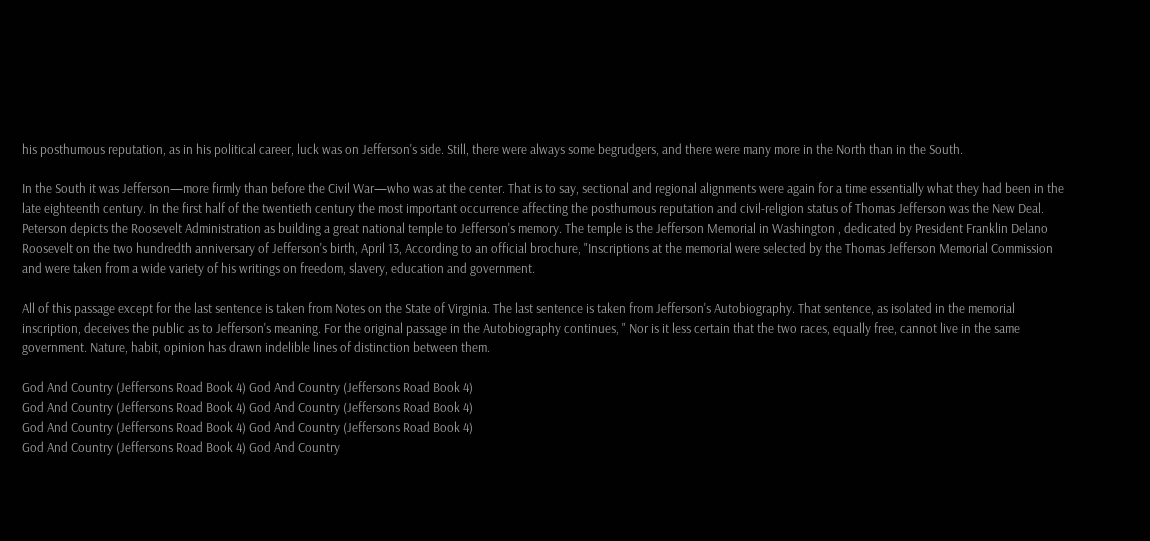his posthumous reputation, as in his political career, luck was on Jefferson's side. Still, there were always some begrudgers, and there were many more in the North than in the South.

In the South it was Jefferson—more firmly than before the Civil War—who was at the center. That is to say, sectional and regional alignments were again for a time essentially what they had been in the late eighteenth century. In the first half of the twentieth century the most important occurrence affecting the posthumous reputation and civil-religion status of Thomas Jefferson was the New Deal. Peterson depicts the Roosevelt Administration as building a great national temple to Jefferson's memory. The temple is the Jefferson Memorial in Washington , dedicated by President Franklin Delano Roosevelt on the two hundredth anniversary of Jefferson's birth, April 13, According to an official brochure, "Inscriptions at the memorial were selected by the Thomas Jefferson Memorial Commission and were taken from a wide variety of his writings on freedom, slavery, education and government.

All of this passage except for the last sentence is taken from Notes on the State of Virginia. The last sentence is taken from Jefferson's Autobiography. That sentence, as isolated in the memorial inscription, deceives the public as to Jefferson's meaning. For the original passage in the Autobiography continues, " Nor is it less certain that the two races, equally free, cannot live in the same government. Nature, habit, opinion has drawn indelible lines of distinction between them.

God And Country (Jeffersons Road Book 4) God And Country (Jeffersons Road Book 4)
God And Country (Jeffersons Road Book 4) God And Country (Jeffersons Road Book 4)
God And Country (Jeffersons Road Book 4) God And Country (Jeffersons Road Book 4)
God And Country (Jeffersons Road Book 4) God And Country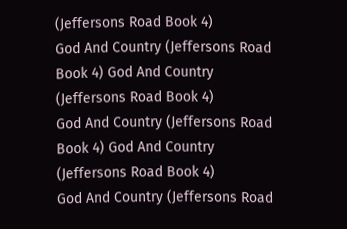(Jeffersons Road Book 4)
God And Country (Jeffersons Road Book 4) God And Country (Jeffersons Road Book 4)
God And Country (Jeffersons Road Book 4) God And Country (Jeffersons Road Book 4)
God And Country (Jeffersons Road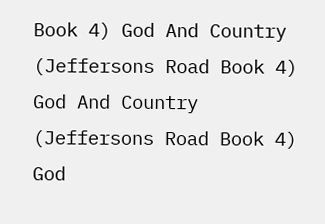Book 4) God And Country (Jeffersons Road Book 4)
God And Country (Jeffersons Road Book 4) God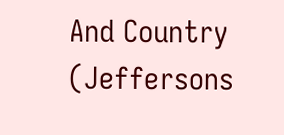And Country (Jeffersons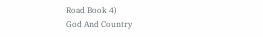Road Book 4)
God And Country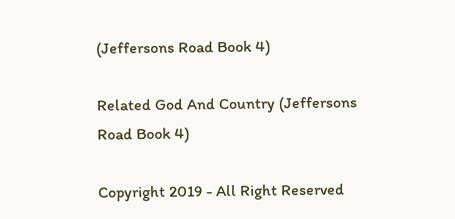(Jeffersons Road Book 4)

Related God And Country (Jeffersons Road Book 4)

Copyright 2019 - All Right Reserved